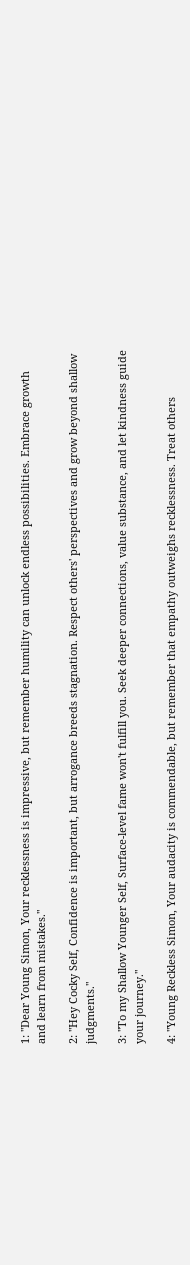1: "Dear Young Simon, Your recklessness is impressive, but remember humility can unlock endless possibilities. Embrace growth and learn from mistakes."

2: "Hey Cocky Self, Confidence is important, but arrogance breeds stagnation. Respect others' perspectives and grow beyond shallow judgments."

3: "To my Shallow Younger Self, Surface-level fame won't fulfill you. Seek deeper connections, value substance, and let kindness guide your journey."

4: "Young Reckless Simon, Your audacity is commendable, but remember that empathy outweighs recklessness. Treat others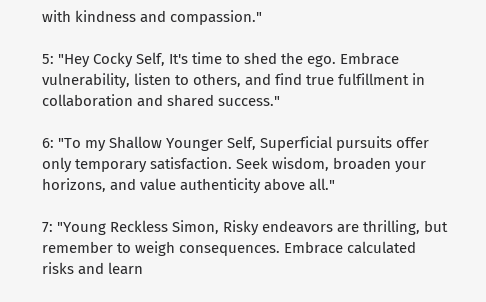with kindness and compassion."

5: "Hey Cocky Self, It's time to shed the ego. Embrace vulnerability, listen to others, and find true fulfillment in collaboration and shared success."

6: "To my Shallow Younger Self, Superficial pursuits offer only temporary satisfaction. Seek wisdom, broaden your horizons, and value authenticity above all."

7: "Young Reckless Simon, Risky endeavors are thrilling, but remember to weigh consequences. Embrace calculated risks and learn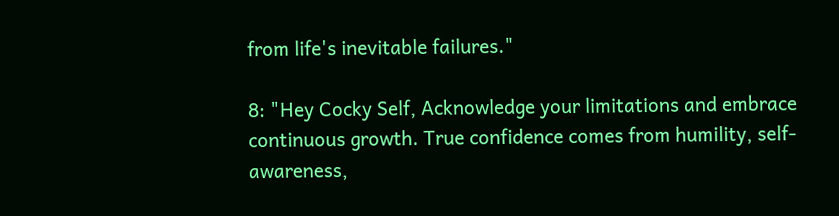from life's inevitable failures."

8: "Hey Cocky Self, Acknowledge your limitations and embrace continuous growth. True confidence comes from humility, self-awareness,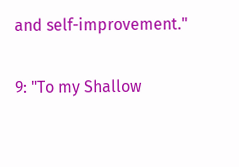and self-improvement."

9: "To my Shallow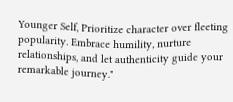Younger Self, Prioritize character over fleeting popularity. Embrace humility, nurture relationships, and let authenticity guide your remarkable journey."